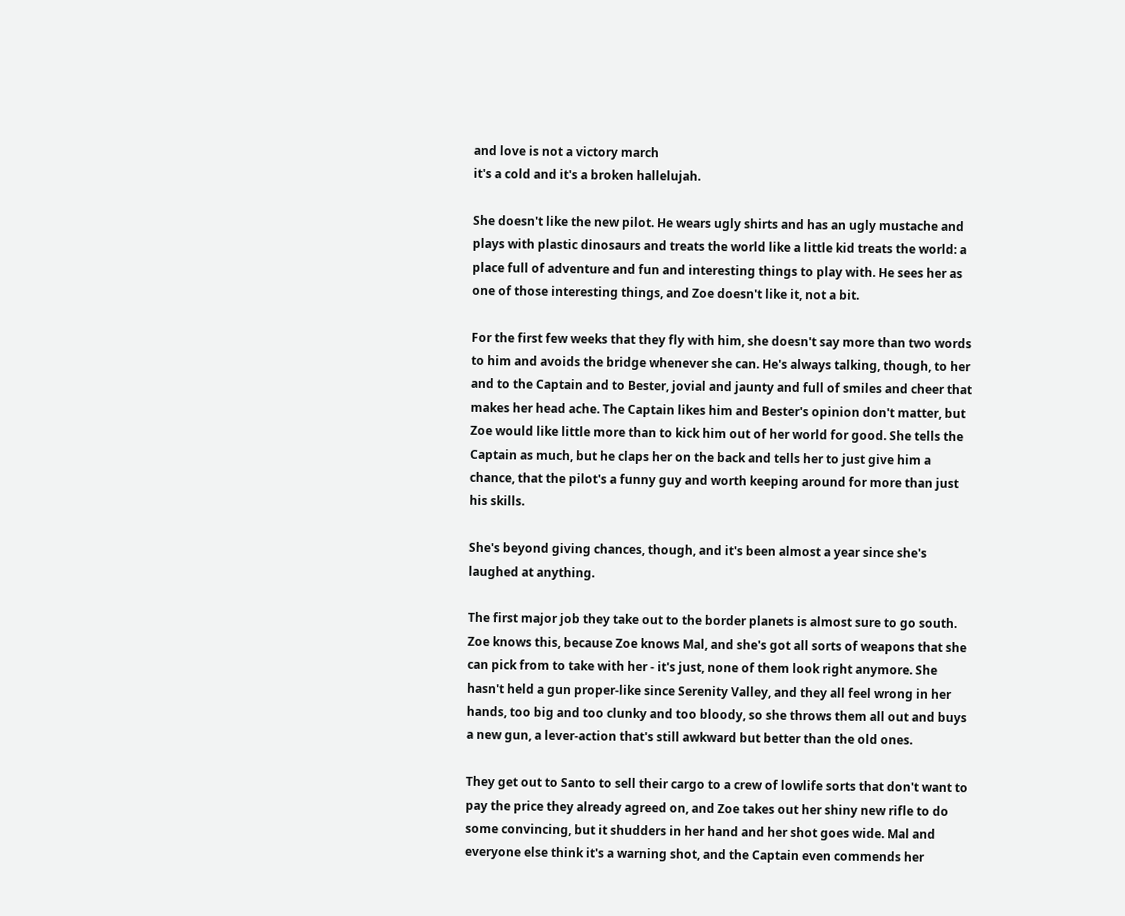and love is not a victory march
it's a cold and it's a broken hallelujah.

She doesn't like the new pilot. He wears ugly shirts and has an ugly mustache and plays with plastic dinosaurs and treats the world like a little kid treats the world: a place full of adventure and fun and interesting things to play with. He sees her as one of those interesting things, and Zoe doesn't like it, not a bit.

For the first few weeks that they fly with him, she doesn't say more than two words to him and avoids the bridge whenever she can. He's always talking, though, to her and to the Captain and to Bester, jovial and jaunty and full of smiles and cheer that makes her head ache. The Captain likes him and Bester's opinion don't matter, but Zoe would like little more than to kick him out of her world for good. She tells the Captain as much, but he claps her on the back and tells her to just give him a chance, that the pilot's a funny guy and worth keeping around for more than just his skills.

She's beyond giving chances, though, and it's been almost a year since she's laughed at anything.

The first major job they take out to the border planets is almost sure to go south. Zoe knows this, because Zoe knows Mal, and she's got all sorts of weapons that she can pick from to take with her - it's just, none of them look right anymore. She hasn't held a gun proper-like since Serenity Valley, and they all feel wrong in her hands, too big and too clunky and too bloody, so she throws them all out and buys a new gun, a lever-action that's still awkward but better than the old ones.

They get out to Santo to sell their cargo to a crew of lowlife sorts that don't want to pay the price they already agreed on, and Zoe takes out her shiny new rifle to do some convincing, but it shudders in her hand and her shot goes wide. Mal and everyone else think it's a warning shot, and the Captain even commends her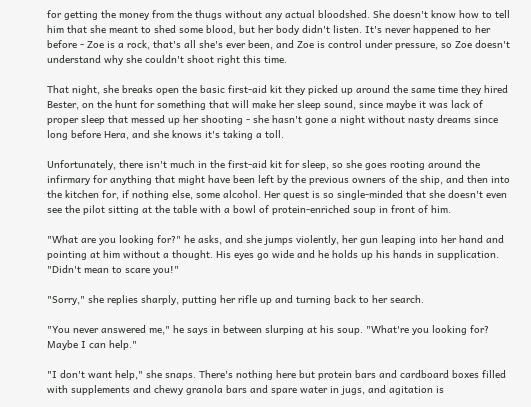for getting the money from the thugs without any actual bloodshed. She doesn't know how to tell him that she meant to shed some blood, but her body didn't listen. It's never happened to her before - Zoe is a rock, that's all she's ever been, and Zoe is control under pressure, so Zoe doesn't understand why she couldn't shoot right this time.

That night, she breaks open the basic first-aid kit they picked up around the same time they hired Bester, on the hunt for something that will make her sleep sound, since maybe it was lack of proper sleep that messed up her shooting - she hasn't gone a night without nasty dreams since long before Hera, and she knows it's taking a toll.

Unfortunately, there isn't much in the first-aid kit for sleep, so she goes rooting around the infirmary for anything that might have been left by the previous owners of the ship, and then into the kitchen for, if nothing else, some alcohol. Her quest is so single-minded that she doesn't even see the pilot sitting at the table with a bowl of protein-enriched soup in front of him.

"What are you looking for?" he asks, and she jumps violently, her gun leaping into her hand and pointing at him without a thought. His eyes go wide and he holds up his hands in supplication. "Didn't mean to scare you!"

"Sorry," she replies sharply, putting her rifle up and turning back to her search.

"You never answered me," he says in between slurping at his soup. "What're you looking for? Maybe I can help."

"I don't want help," she snaps. There's nothing here but protein bars and cardboard boxes filled with supplements and chewy granola bars and spare water in jugs, and agitation is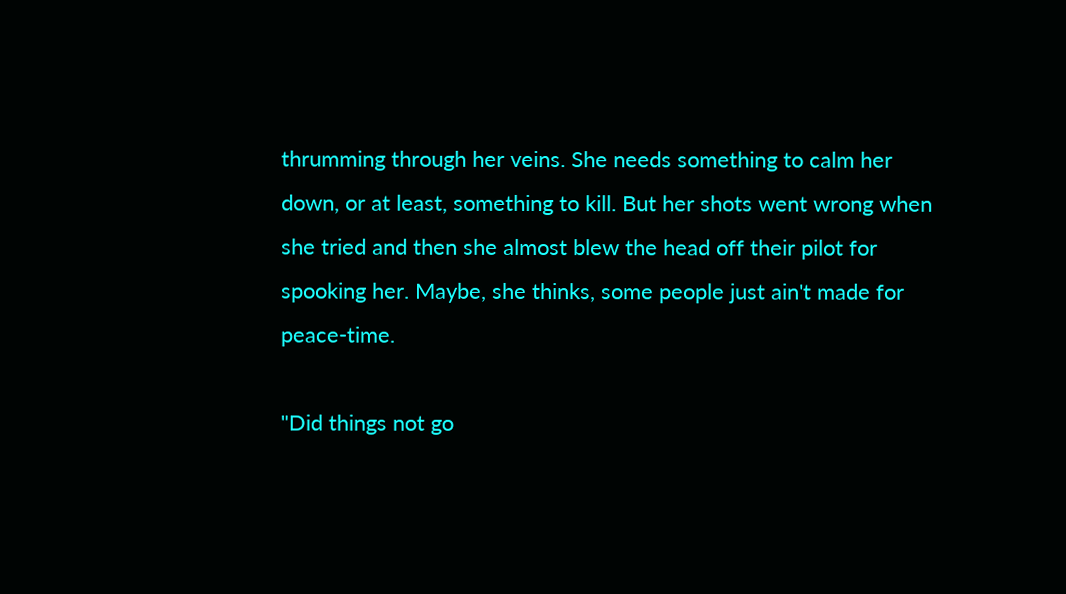thrumming through her veins. She needs something to calm her down, or at least, something to kill. But her shots went wrong when she tried and then she almost blew the head off their pilot for spooking her. Maybe, she thinks, some people just ain't made for peace-time.

"Did things not go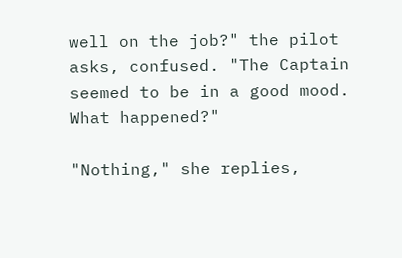well on the job?" the pilot asks, confused. "The Captain seemed to be in a good mood. What happened?"

"Nothing," she replies,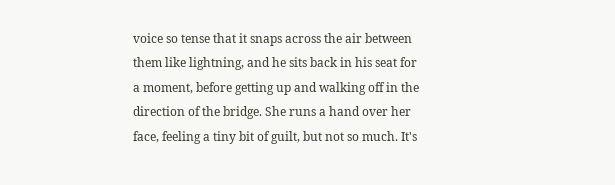voice so tense that it snaps across the air between them like lightning, and he sits back in his seat for a moment, before getting up and walking off in the direction of the bridge. She runs a hand over her face, feeling a tiny bit of guilt, but not so much. It's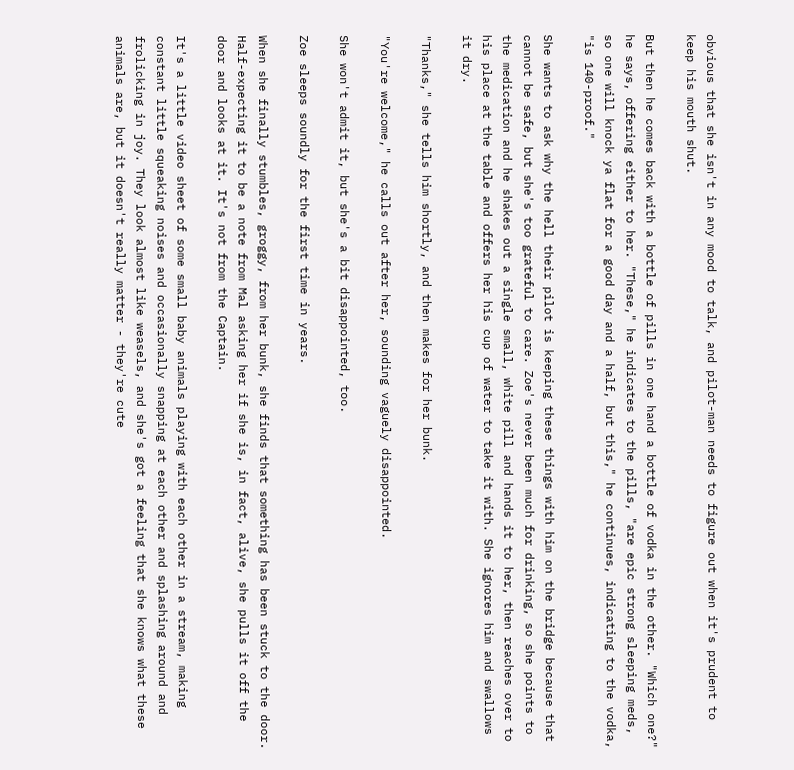obvious that she isn't in any mood to talk, and pilot-man needs to figure out when it's prudent to keep his mouth shut.

But then he comes back with a bottle of pills in one hand a bottle of vodka in the other. "Which one?" he says, offering either to her. "These," he indicates to the pills, "are epic strong sleeping meds, so one will knock ya flat for a good day and a half, but this," he continues, indicating to the vodka, "is 140-proof."

She wants to ask why the hell their pilot is keeping these things with him on the bridge because that cannot be safe, but she's too grateful to care. Zoe's never been much for drinking, so she points to the medication and he shakes out a single small, white pill and hands it to her, then reaches over to his place at the table and offers her his cup of water to take it with. She ignores him and swallows it dry.

"Thanks," she tells him shortly, and then makes for her bunk.

"You're welcome," he calls out after her, sounding vaguely disappointed.

She won't admit it, but she's a bit disappointed, too.

Zoe sleeps soundly for the first time in years.

When she finally stumbles, groggy, from her bunk, she finds that something has been stuck to the door. Half-expecting it to be a note from Mal asking her if she is, in fact, alive, she pulls it off the door and looks at it. It's not from the Captain.

It's a little video sheet of some small baby animals playing with each other in a stream, making constant little squeaking noises and occasionally snapping at each other and splashing around and frolicking in joy. They look almost like weasels, and she's got a feeling that she knows what these animals are, but it doesn't really matter - they're cute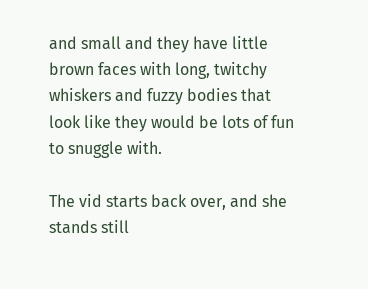and small and they have little brown faces with long, twitchy whiskers and fuzzy bodies that look like they would be lots of fun to snuggle with.

The vid starts back over, and she stands still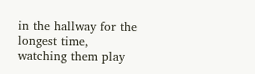in the hallway for the longest time, watching them play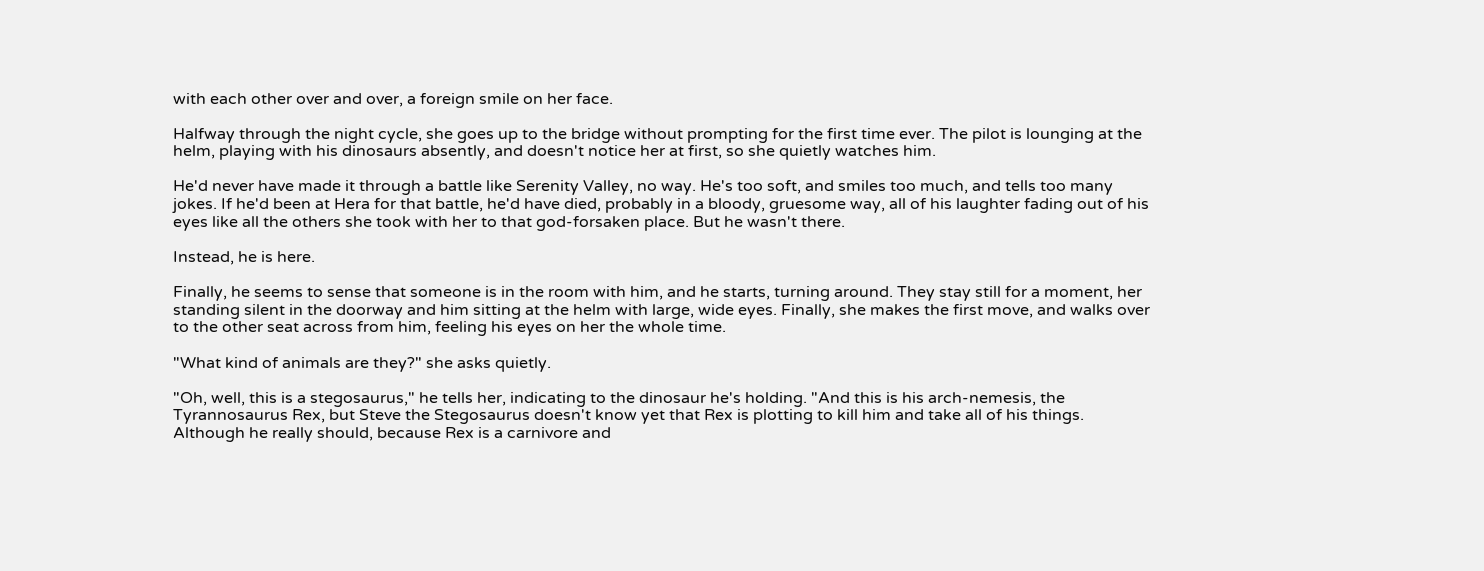with each other over and over, a foreign smile on her face.

Halfway through the night cycle, she goes up to the bridge without prompting for the first time ever. The pilot is lounging at the helm, playing with his dinosaurs absently, and doesn't notice her at first, so she quietly watches him.

He'd never have made it through a battle like Serenity Valley, no way. He's too soft, and smiles too much, and tells too many jokes. If he'd been at Hera for that battle, he'd have died, probably in a bloody, gruesome way, all of his laughter fading out of his eyes like all the others she took with her to that god-forsaken place. But he wasn't there.

Instead, he is here.

Finally, he seems to sense that someone is in the room with him, and he starts, turning around. They stay still for a moment, her standing silent in the doorway and him sitting at the helm with large, wide eyes. Finally, she makes the first move, and walks over to the other seat across from him, feeling his eyes on her the whole time.

"What kind of animals are they?" she asks quietly.

"Oh, well, this is a stegosaurus," he tells her, indicating to the dinosaur he's holding. "And this is his arch-nemesis, the Tyrannosaurus Rex, but Steve the Stegosaurus doesn't know yet that Rex is plotting to kill him and take all of his things. Although he really should, because Rex is a carnivore and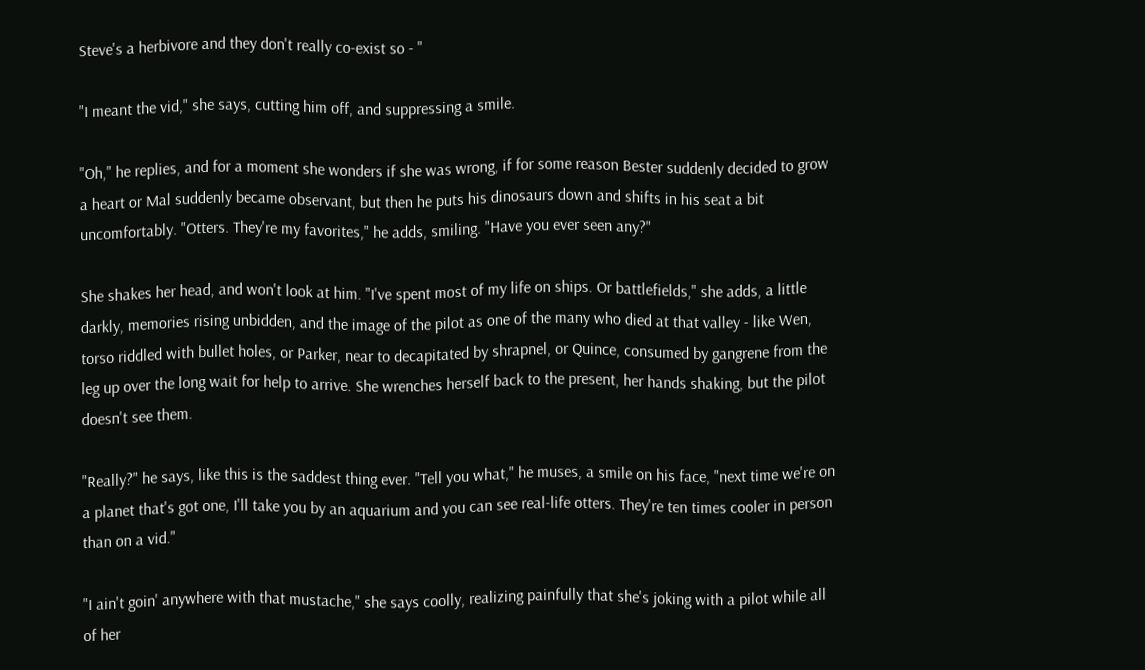Steve's a herbivore and they don't really co-exist so - "

"I meant the vid," she says, cutting him off, and suppressing a smile.

"Oh," he replies, and for a moment she wonders if she was wrong, if for some reason Bester suddenly decided to grow a heart or Mal suddenly became observant, but then he puts his dinosaurs down and shifts in his seat a bit uncomfortably. "Otters. They're my favorites," he adds, smiling. "Have you ever seen any?"

She shakes her head, and won't look at him. "I've spent most of my life on ships. Or battlefields," she adds, a little darkly, memories rising unbidden, and the image of the pilot as one of the many who died at that valley - like Wen, torso riddled with bullet holes, or Parker, near to decapitated by shrapnel, or Quince, consumed by gangrene from the leg up over the long wait for help to arrive. She wrenches herself back to the present, her hands shaking, but the pilot doesn't see them.

"Really?" he says, like this is the saddest thing ever. "Tell you what," he muses, a smile on his face, "next time we're on a planet that's got one, I'll take you by an aquarium and you can see real-life otters. They're ten times cooler in person than on a vid."

"I ain't goin' anywhere with that mustache," she says coolly, realizing painfully that she's joking with a pilot while all of her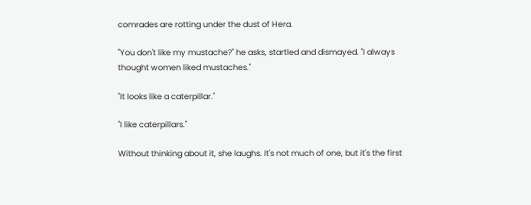comrades are rotting under the dust of Hera.

"You don't like my mustache?" he asks, startled and dismayed. "I always thought women liked mustaches."

"It looks like a caterpillar."

"I like caterpillars."

Without thinking about it, she laughs. It's not much of one, but it's the first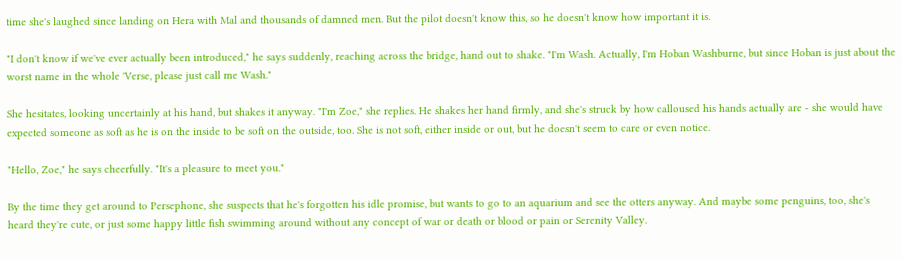time she's laughed since landing on Hera with Mal and thousands of damned men. But the pilot doesn't know this, so he doesn't know how important it is.

"I don't know if we've ever actually been introduced," he says suddenly, reaching across the bridge, hand out to shake. "I'm Wash. Actually, I'm Hoban Washburne, but since Hoban is just about the worst name in the whole 'Verse, please just call me Wash."

She hesitates, looking uncertainly at his hand, but shakes it anyway. "I'm Zoe," she replies. He shakes her hand firmly, and she's struck by how calloused his hands actually are - she would have expected someone as soft as he is on the inside to be soft on the outside, too. She is not soft, either inside or out, but he doesn't seem to care or even notice.

"Hello, Zoe," he says cheerfully. "It's a pleasure to meet you."

By the time they get around to Persephone, she suspects that he's forgotten his idle promise, but wants to go to an aquarium and see the otters anyway. And maybe some penguins, too, she's heard they're cute, or just some happy little fish swimming around without any concept of war or death or blood or pain or Serenity Valley.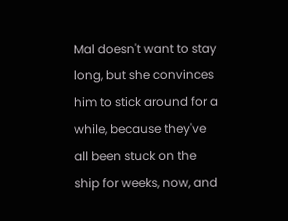Mal doesn't want to stay long, but she convinces him to stick around for a while, because they've all been stuck on the ship for weeks, now, and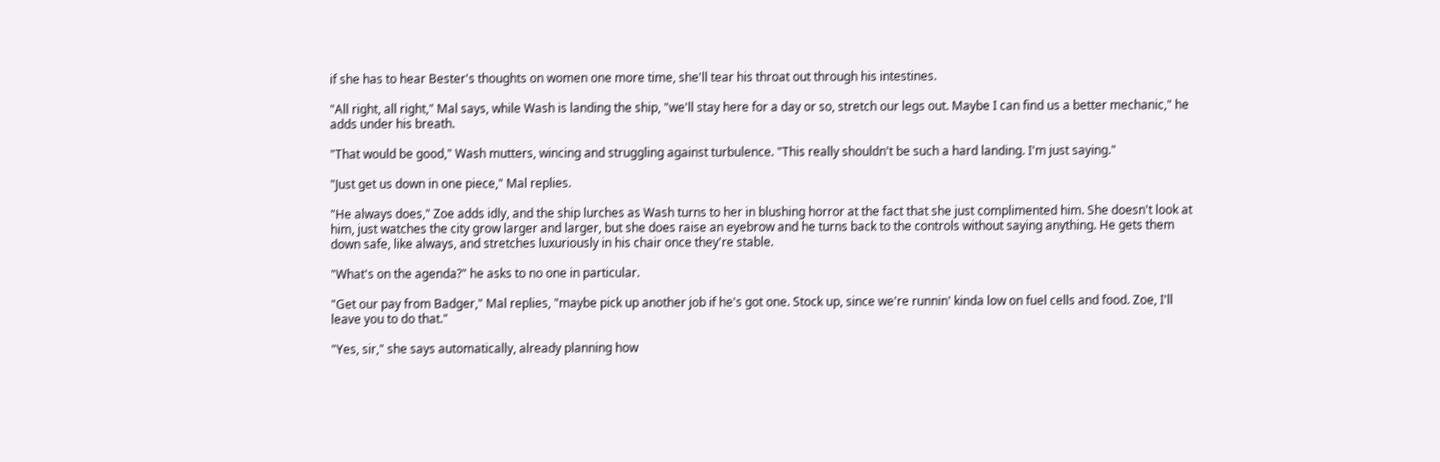if she has to hear Bester's thoughts on women one more time, she'll tear his throat out through his intestines.

"All right, all right," Mal says, while Wash is landing the ship, "we'll stay here for a day or so, stretch our legs out. Maybe I can find us a better mechanic," he adds under his breath.

"That would be good," Wash mutters, wincing and struggling against turbulence. "This really shouldn't be such a hard landing. I'm just saying."

"Just get us down in one piece," Mal replies.

"He always does," Zoe adds idly, and the ship lurches as Wash turns to her in blushing horror at the fact that she just complimented him. She doesn't look at him, just watches the city grow larger and larger, but she does raise an eyebrow and he turns back to the controls without saying anything. He gets them down safe, like always, and stretches luxuriously in his chair once they're stable.

"What's on the agenda?" he asks to no one in particular.

"Get our pay from Badger," Mal replies, "maybe pick up another job if he's got one. Stock up, since we're runnin' kinda low on fuel cells and food. Zoe, I'll leave you to do that."

"Yes, sir," she says automatically, already planning how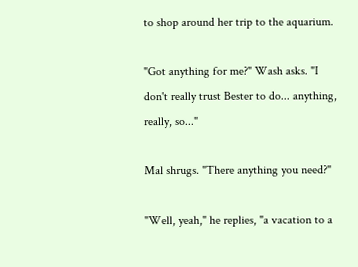to shop around her trip to the aquarium.

"Got anything for me?" Wash asks. "I don't really trust Bester to do... anything, really, so..."

Mal shrugs. "There anything you need?"

"Well, yeah," he replies, "a vacation to a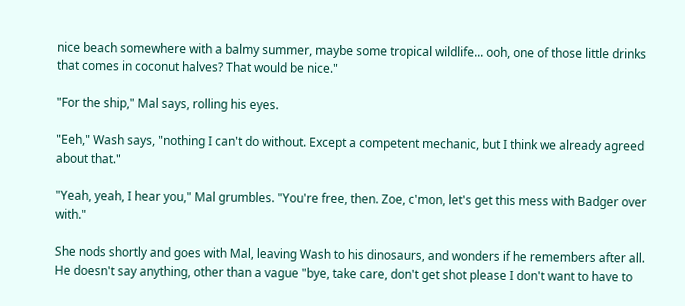nice beach somewhere with a balmy summer, maybe some tropical wildlife... ooh, one of those little drinks that comes in coconut halves? That would be nice."

"For the ship," Mal says, rolling his eyes.

"Eeh," Wash says, "nothing I can't do without. Except a competent mechanic, but I think we already agreed about that."

"Yeah, yeah, I hear you," Mal grumbles. "You're free, then. Zoe, c'mon, let's get this mess with Badger over with."

She nods shortly and goes with Mal, leaving Wash to his dinosaurs, and wonders if he remembers after all. He doesn't say anything, other than a vague "bye, take care, don't get shot please I don't want to have to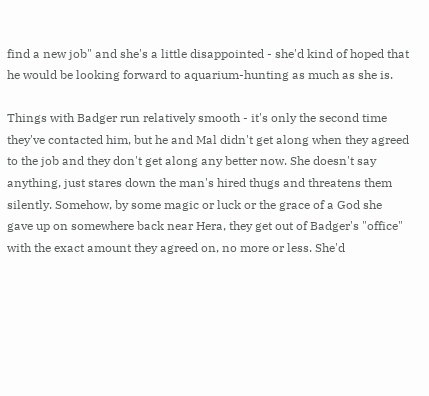find a new job" and she's a little disappointed - she'd kind of hoped that he would be looking forward to aquarium-hunting as much as she is.

Things with Badger run relatively smooth - it's only the second time they've contacted him, but he and Mal didn't get along when they agreed to the job and they don't get along any better now. She doesn't say anything, just stares down the man's hired thugs and threatens them silently. Somehow, by some magic or luck or the grace of a God she gave up on somewhere back near Hera, they get out of Badger's "office" with the exact amount they agreed on, no more or less. She'd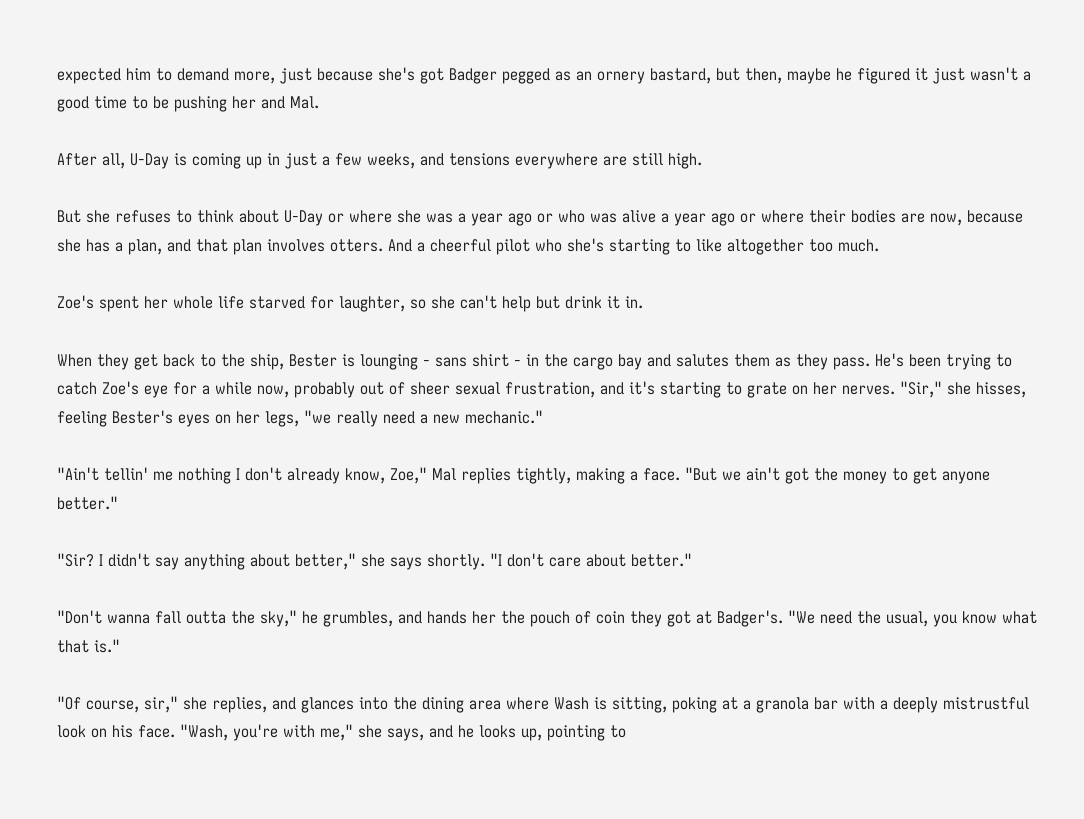expected him to demand more, just because she's got Badger pegged as an ornery bastard, but then, maybe he figured it just wasn't a good time to be pushing her and Mal.

After all, U-Day is coming up in just a few weeks, and tensions everywhere are still high.

But she refuses to think about U-Day or where she was a year ago or who was alive a year ago or where their bodies are now, because she has a plan, and that plan involves otters. And a cheerful pilot who she's starting to like altogether too much.

Zoe's spent her whole life starved for laughter, so she can't help but drink it in.

When they get back to the ship, Bester is lounging - sans shirt - in the cargo bay and salutes them as they pass. He's been trying to catch Zoe's eye for a while now, probably out of sheer sexual frustration, and it's starting to grate on her nerves. "Sir," she hisses, feeling Bester's eyes on her legs, "we really need a new mechanic."

"Ain't tellin' me nothing I don't already know, Zoe," Mal replies tightly, making a face. "But we ain't got the money to get anyone better."

"Sir? I didn't say anything about better," she says shortly. "I don't care about better."

"Don't wanna fall outta the sky," he grumbles, and hands her the pouch of coin they got at Badger's. "We need the usual, you know what that is."

"Of course, sir," she replies, and glances into the dining area where Wash is sitting, poking at a granola bar with a deeply mistrustful look on his face. "Wash, you're with me," she says, and he looks up, pointing to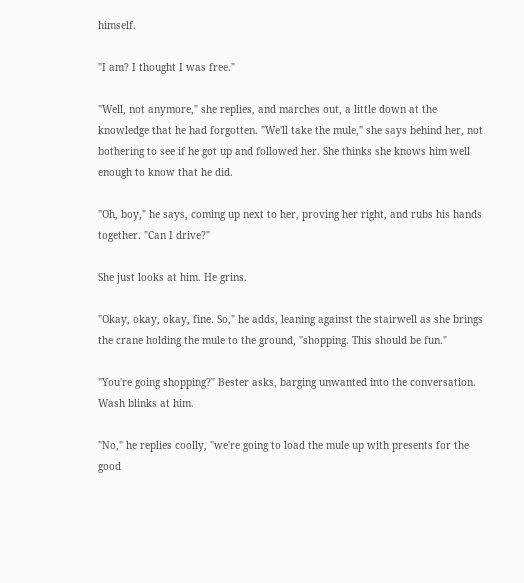himself.

"I am? I thought I was free."

"Well, not anymore," she replies, and marches out, a little down at the knowledge that he had forgotten. "We'll take the mule," she says behind her, not bothering to see if he got up and followed her. She thinks she knows him well enough to know that he did.

"Oh, boy," he says, coming up next to her, proving her right, and rubs his hands together. "Can I drive?"

She just looks at him. He grins.

"Okay, okay, okay, fine. So," he adds, leaning against the stairwell as she brings the crane holding the mule to the ground, "shopping. This should be fun."

"You're going shopping?" Bester asks, barging unwanted into the conversation. Wash blinks at him.

"No," he replies coolly, "we're going to load the mule up with presents for the good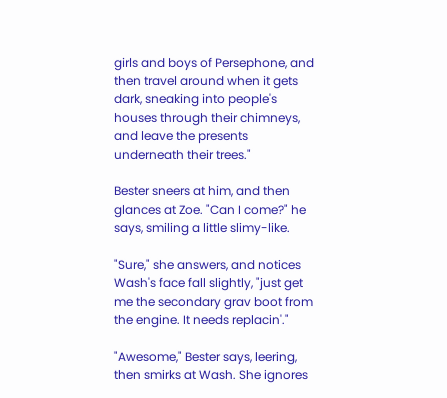girls and boys of Persephone, and then travel around when it gets dark, sneaking into people's houses through their chimneys, and leave the presents underneath their trees."

Bester sneers at him, and then glances at Zoe. "Can I come?" he says, smiling a little slimy-like.

"Sure," she answers, and notices Wash's face fall slightly, "just get me the secondary grav boot from the engine. It needs replacin'."

"Awesome," Bester says, leering, then smirks at Wash. She ignores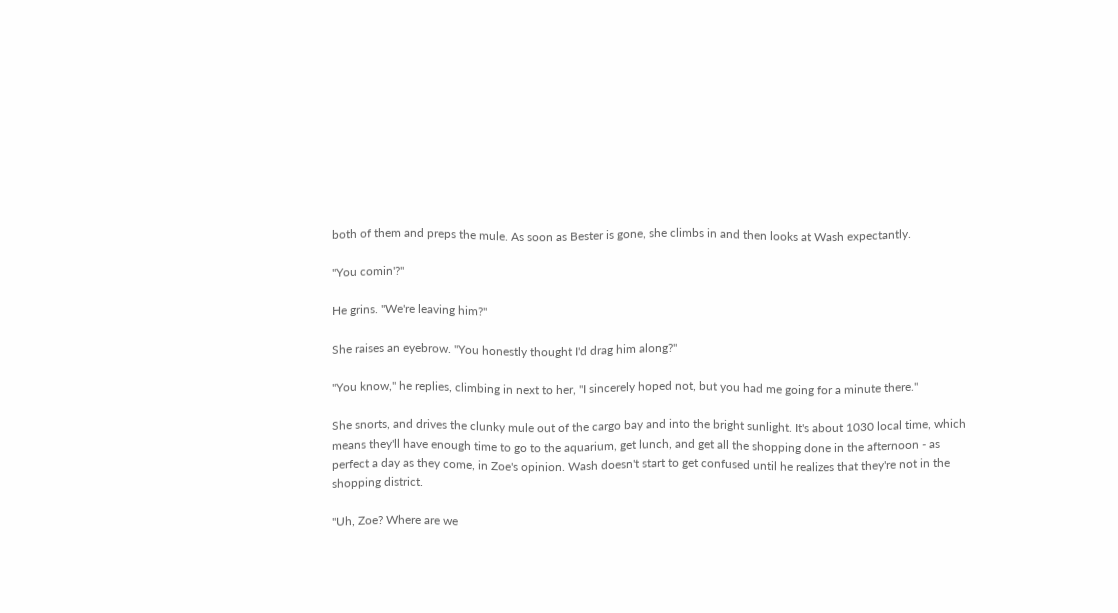both of them and preps the mule. As soon as Bester is gone, she climbs in and then looks at Wash expectantly.

"You comin'?"

He grins. "We're leaving him?"

She raises an eyebrow. "You honestly thought I'd drag him along?"

"You know," he replies, climbing in next to her, "I sincerely hoped not, but you had me going for a minute there."

She snorts, and drives the clunky mule out of the cargo bay and into the bright sunlight. It's about 1030 local time, which means they'll have enough time to go to the aquarium, get lunch, and get all the shopping done in the afternoon - as perfect a day as they come, in Zoe's opinion. Wash doesn't start to get confused until he realizes that they're not in the shopping district.

"Uh, Zoe? Where are we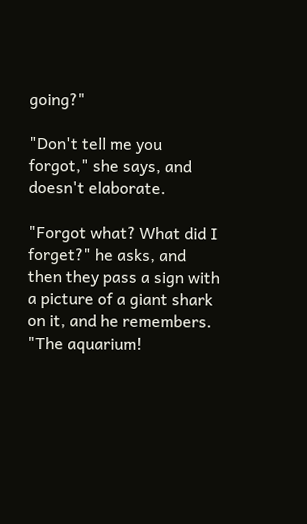going?"

"Don't tell me you forgot," she says, and doesn't elaborate.

"Forgot what? What did I forget?" he asks, and then they pass a sign with a picture of a giant shark on it, and he remembers. "The aquarium!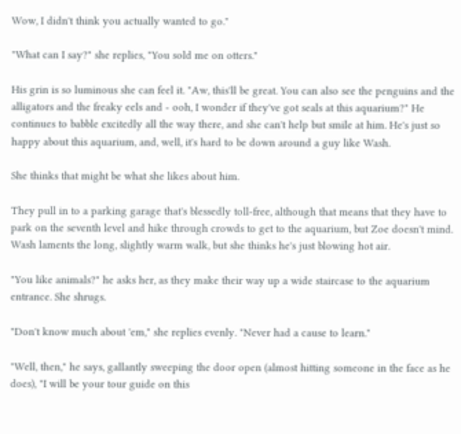Wow, I didn't think you actually wanted to go."

"What can I say?" she replies, "You sold me on otters."

His grin is so luminous she can feel it. "Aw, this'll be great. You can also see the penguins and the alligators and the freaky eels and - ooh, I wonder if they've got seals at this aquarium?" He continues to babble excitedly all the way there, and she can't help but smile at him. He's just so happy about this aquarium, and, well, it's hard to be down around a guy like Wash.

She thinks that might be what she likes about him.

They pull in to a parking garage that's blessedly toll-free, although that means that they have to park on the seventh level and hike through crowds to get to the aquarium, but Zoe doesn't mind. Wash laments the long, slightly warm walk, but she thinks he's just blowing hot air.

"You like animals?" he asks her, as they make their way up a wide staircase to the aquarium entrance. She shrugs.

"Don't know much about 'em," she replies evenly. "Never had a cause to learn."

"Well, then," he says, gallantly sweeping the door open (almost hitting someone in the face as he does), "I will be your tour guide on this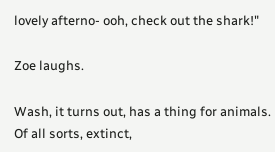lovely afterno- ooh, check out the shark!"

Zoe laughs.

Wash, it turns out, has a thing for animals. Of all sorts, extinct,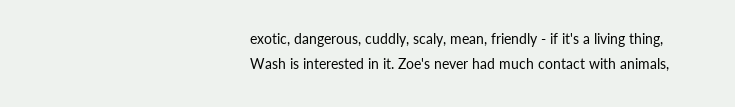exotic, dangerous, cuddly, scaly, mean, friendly - if it's a living thing, Wash is interested in it. Zoe's never had much contact with animals,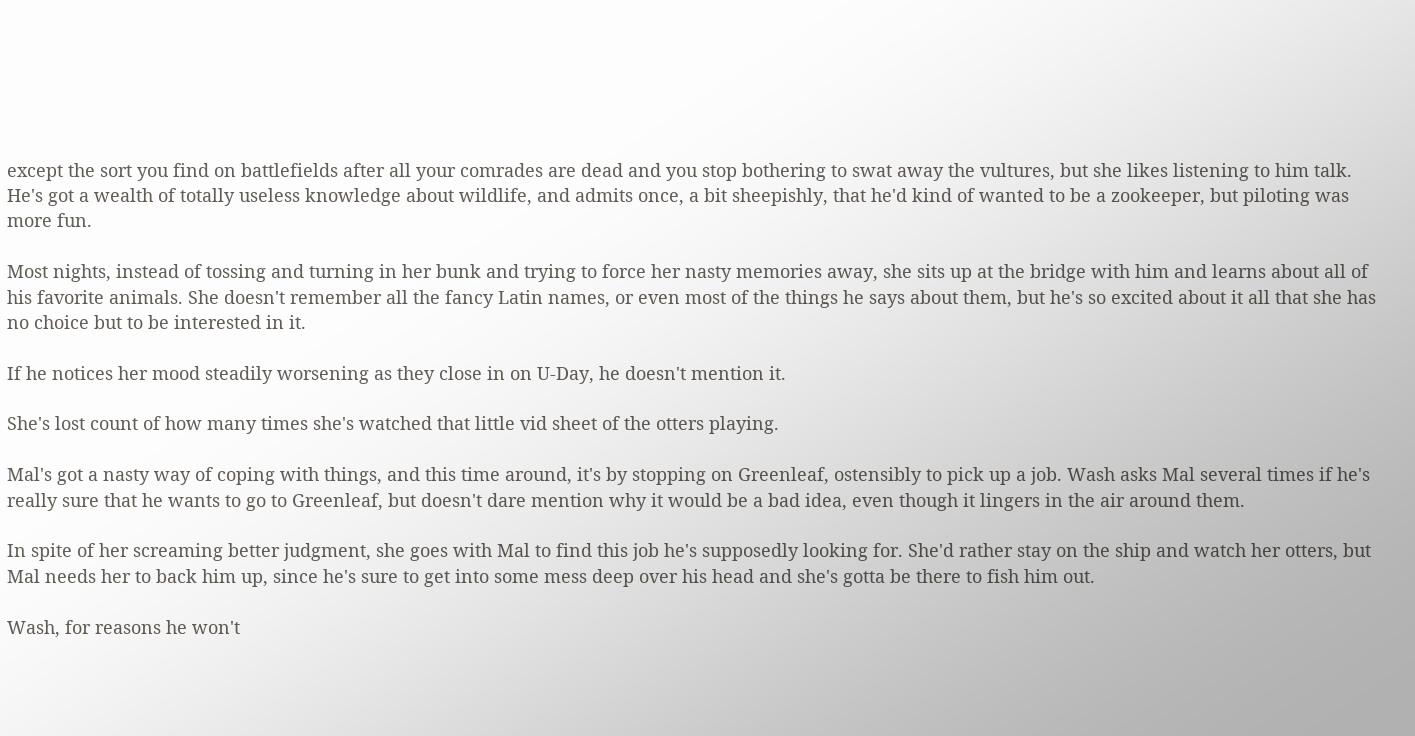except the sort you find on battlefields after all your comrades are dead and you stop bothering to swat away the vultures, but she likes listening to him talk. He's got a wealth of totally useless knowledge about wildlife, and admits once, a bit sheepishly, that he'd kind of wanted to be a zookeeper, but piloting was more fun.

Most nights, instead of tossing and turning in her bunk and trying to force her nasty memories away, she sits up at the bridge with him and learns about all of his favorite animals. She doesn't remember all the fancy Latin names, or even most of the things he says about them, but he's so excited about it all that she has no choice but to be interested in it.

If he notices her mood steadily worsening as they close in on U-Day, he doesn't mention it.

She's lost count of how many times she's watched that little vid sheet of the otters playing.

Mal's got a nasty way of coping with things, and this time around, it's by stopping on Greenleaf, ostensibly to pick up a job. Wash asks Mal several times if he's really sure that he wants to go to Greenleaf, but doesn't dare mention why it would be a bad idea, even though it lingers in the air around them.

In spite of her screaming better judgment, she goes with Mal to find this job he's supposedly looking for. She'd rather stay on the ship and watch her otters, but Mal needs her to back him up, since he's sure to get into some mess deep over his head and she's gotta be there to fish him out.

Wash, for reasons he won't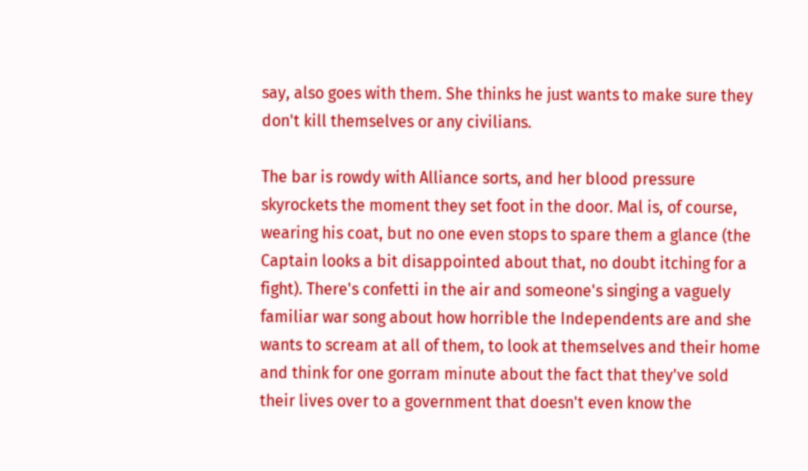say, also goes with them. She thinks he just wants to make sure they don't kill themselves or any civilians.

The bar is rowdy with Alliance sorts, and her blood pressure skyrockets the moment they set foot in the door. Mal is, of course, wearing his coat, but no one even stops to spare them a glance (the Captain looks a bit disappointed about that, no doubt itching for a fight). There's confetti in the air and someone's singing a vaguely familiar war song about how horrible the Independents are and she wants to scream at all of them, to look at themselves and their home and think for one gorram minute about the fact that they've sold their lives over to a government that doesn't even know the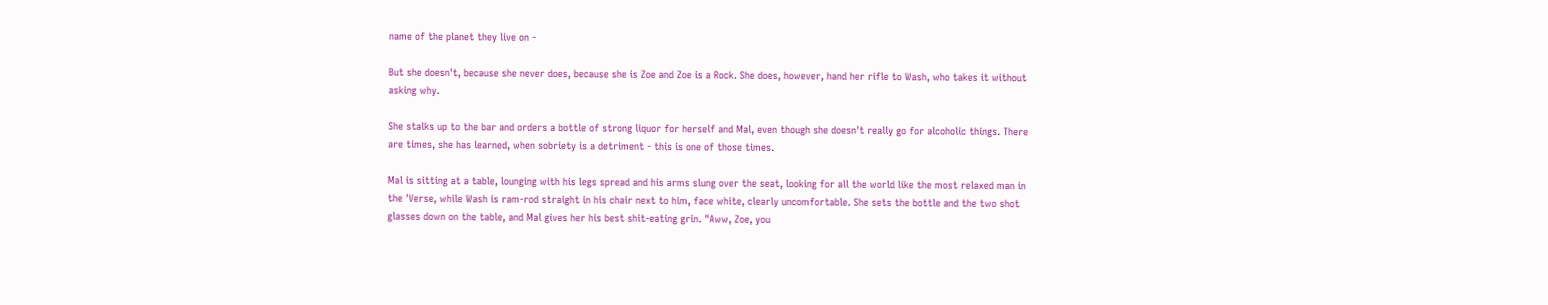name of the planet they live on -

But she doesn't, because she never does, because she is Zoe and Zoe is a Rock. She does, however, hand her rifle to Wash, who takes it without asking why.

She stalks up to the bar and orders a bottle of strong liquor for herself and Mal, even though she doesn't really go for alcoholic things. There are times, she has learned, when sobriety is a detriment - this is one of those times.

Mal is sitting at a table, lounging with his legs spread and his arms slung over the seat, looking for all the world like the most relaxed man in the 'Verse, while Wash is ram-rod straight in his chair next to him, face white, clearly uncomfortable. She sets the bottle and the two shot glasses down on the table, and Mal gives her his best shit-eating grin. "Aww, Zoe, you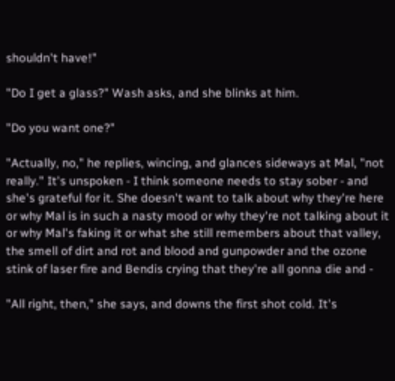shouldn't have!"

"Do I get a glass?" Wash asks, and she blinks at him.

"Do you want one?"

"Actually, no," he replies, wincing, and glances sideways at Mal, "not really." It's unspoken - I think someone needs to stay sober - and she's grateful for it. She doesn't want to talk about why they're here or why Mal is in such a nasty mood or why they're not talking about it or why Mal's faking it or what she still remembers about that valley, the smell of dirt and rot and blood and gunpowder and the ozone stink of laser fire and Bendis crying that they're all gonna die and -

"All right, then," she says, and downs the first shot cold. It's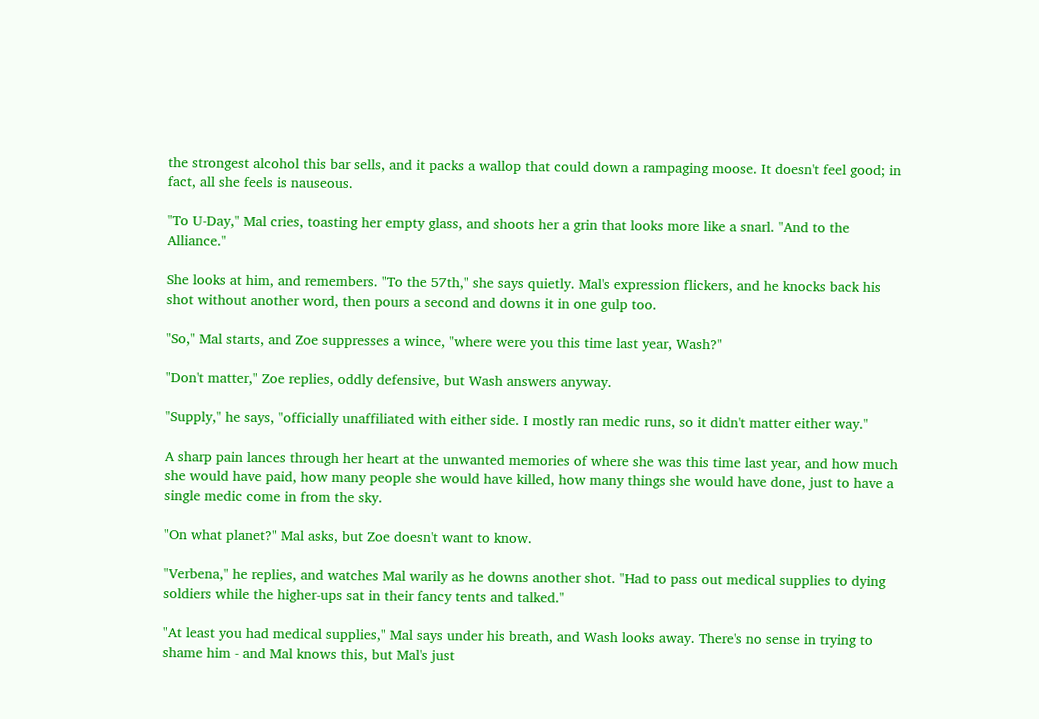the strongest alcohol this bar sells, and it packs a wallop that could down a rampaging moose. It doesn't feel good; in fact, all she feels is nauseous.

"To U-Day," Mal cries, toasting her empty glass, and shoots her a grin that looks more like a snarl. "And to the Alliance."

She looks at him, and remembers. "To the 57th," she says quietly. Mal's expression flickers, and he knocks back his shot without another word, then pours a second and downs it in one gulp too.

"So," Mal starts, and Zoe suppresses a wince, "where were you this time last year, Wash?"

"Don't matter," Zoe replies, oddly defensive, but Wash answers anyway.

"Supply," he says, "officially unaffiliated with either side. I mostly ran medic runs, so it didn't matter either way."

A sharp pain lances through her heart at the unwanted memories of where she was this time last year, and how much she would have paid, how many people she would have killed, how many things she would have done, just to have a single medic come in from the sky.

"On what planet?" Mal asks, but Zoe doesn't want to know.

"Verbena," he replies, and watches Mal warily as he downs another shot. "Had to pass out medical supplies to dying soldiers while the higher-ups sat in their fancy tents and talked."

"At least you had medical supplies," Mal says under his breath, and Wash looks away. There's no sense in trying to shame him - and Mal knows this, but Mal's just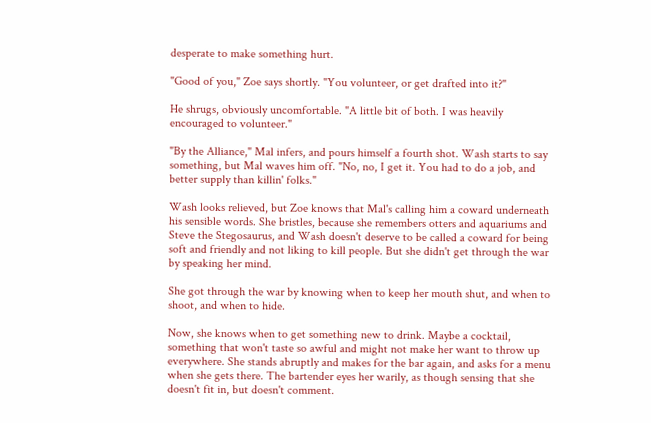desperate to make something hurt.

"Good of you," Zoe says shortly. "You volunteer, or get drafted into it?"

He shrugs, obviously uncomfortable. "A little bit of both. I was heavily encouraged to volunteer."

"By the Alliance," Mal infers, and pours himself a fourth shot. Wash starts to say something, but Mal waves him off. "No, no, I get it. You had to do a job, and better supply than killin' folks."

Wash looks relieved, but Zoe knows that Mal's calling him a coward underneath his sensible words. She bristles, because she remembers otters and aquariums and Steve the Stegosaurus, and Wash doesn't deserve to be called a coward for being soft and friendly and not liking to kill people. But she didn't get through the war by speaking her mind.

She got through the war by knowing when to keep her mouth shut, and when to shoot, and when to hide.

Now, she knows when to get something new to drink. Maybe a cocktail, something that won't taste so awful and might not make her want to throw up everywhere. She stands abruptly and makes for the bar again, and asks for a menu when she gets there. The bartender eyes her warily, as though sensing that she doesn't fit in, but doesn't comment.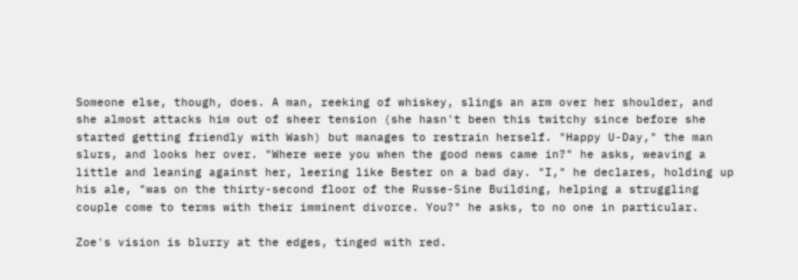Someone else, though, does. A man, reeking of whiskey, slings an arm over her shoulder, and she almost attacks him out of sheer tension (she hasn't been this twitchy since before she started getting friendly with Wash) but manages to restrain herself. "Happy U-Day," the man slurs, and looks her over. "Where were you when the good news came in?" he asks, weaving a little and leaning against her, leering like Bester on a bad day. "I," he declares, holding up his ale, "was on the thirty-second floor of the Russe-Sine Building, helping a struggling couple come to terms with their imminent divorce. You?" he asks, to no one in particular.

Zoe's vision is blurry at the edges, tinged with red.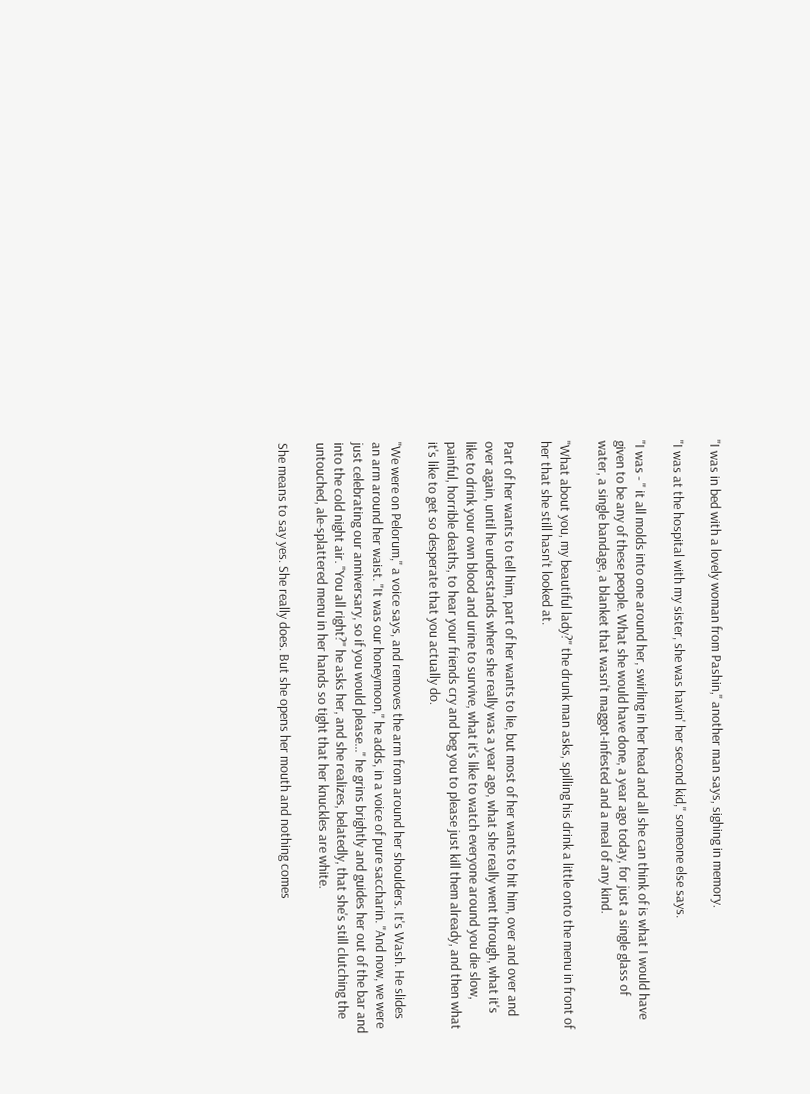"I was in bed with a lovely woman from Pashin," another man says, sighing in memory.

"I was at the hospital with my sister, she was havin' her second kid," someone else says.

"I was - " it all molds into one around her, swirling in her head and all she can think of is what I would have given to be any of these people. What she would have done, a year ago today, for just a single glass of water, a single bandage, a blanket that wasn't maggot-infested and a meal of any kind.

"What about you, my beautiful lady?" the drunk man asks, spilling his drink a little onto the menu in front of her that she still hasn't looked at.

Part of her wants to tell him, part of her wants to lie, but most of her wants to hit him, over and over and over again, until he understands where she really was a year ago, what she really went through, what it's like to drink your own blood and urine to survive, what it's like to watch everyone around you die slow, painful, horrible deaths, to hear your friends cry and beg you to please just kill them already, and then what it's like to get so desperate that you actually do.

"We were on Pelorum," a voice says, and removes the arm from around her shoulders. It's Wash. He slides an arm around her waist. "It was our honeymoon," he adds, in a voice of pure saccharin. "And now, we were just celebrating our anniversary, so if you would please..." he grins brightly and guides her out of the bar and into the cold night air. "You all right?" he asks her, and she realizes, belatedly, that she's still clutching the untouched, ale-splattered menu in her hands so tight that her knuckles are white.

She means to say yes. She really does. But she opens her mouth and nothing comes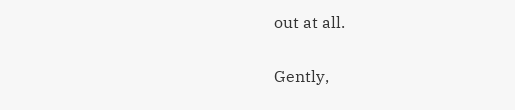out at all.

Gently,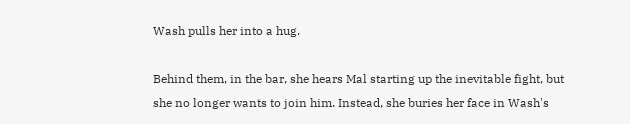Wash pulls her into a hug.

Behind them, in the bar, she hears Mal starting up the inevitable fight, but she no longer wants to join him. Instead, she buries her face in Wash's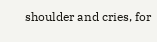shoulder and cries, for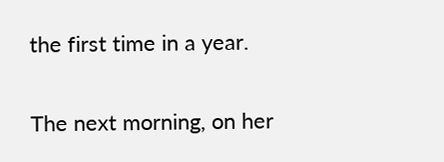the first time in a year.

The next morning, on her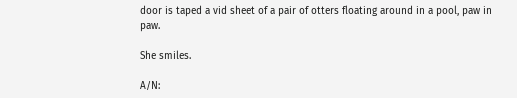door is taped a vid sheet of a pair of otters floating around in a pool, paw in paw.

She smiles.

A/N: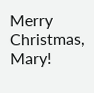Merry Christmas, Mary!